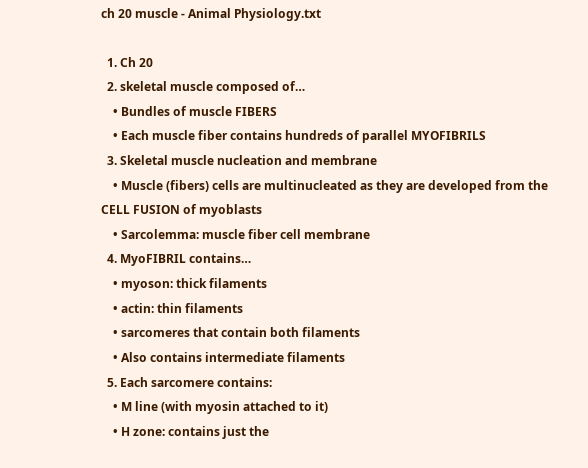ch 20 muscle - Animal Physiology.txt

  1. Ch 20
  2. skeletal muscle composed of…
    • Bundles of muscle FIBERS
    • Each muscle fiber contains hundreds of parallel MYOFIBRILS
  3. Skeletal muscle nucleation and membrane
    • Muscle (fibers) cells are multinucleated as they are developed from the CELL FUSION of myoblasts
    • Sarcolemma: muscle fiber cell membrane
  4. MyoFIBRIL contains…
    • myoson: thick filaments
    • actin: thin filaments
    • sarcomeres that contain both filaments
    • Also contains intermediate filaments
  5. Each sarcomere contains:
    • M line (with myosin attached to it)
    • H zone: contains just the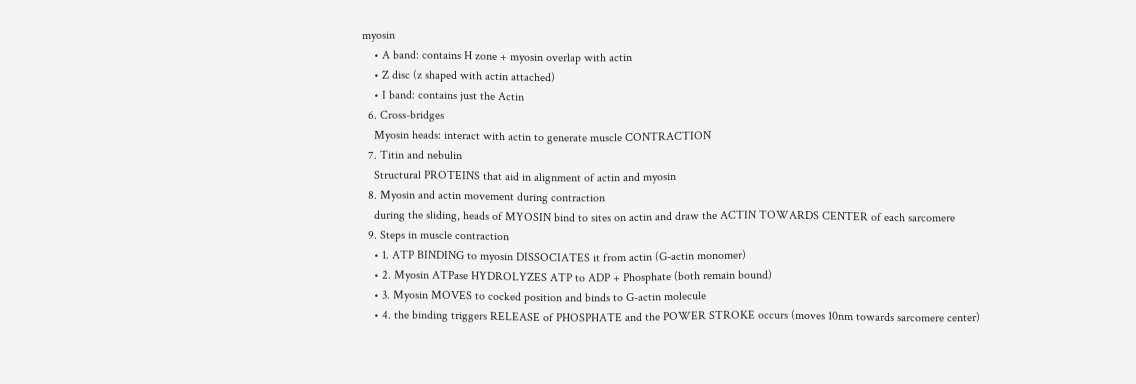myosin
    • A band: contains H zone + myosin overlap with actin
    • Z disc (z shaped with actin attached)
    • I band: contains just the Actin
  6. Cross-bridges
    Myosin heads: interact with actin to generate muscle CONTRACTION
  7. Titin and nebulin
    Structural PROTEINS that aid in alignment of actin and myosin
  8. Myosin and actin movement during contraction
    during the sliding, heads of MYOSIN bind to sites on actin and draw the ACTIN TOWARDS CENTER of each sarcomere
  9. Steps in muscle contraction
    • 1. ATP BINDING to myosin DISSOCIATES it from actin (G-actin monomer)
    • 2. Myosin ATPase HYDROLYZES ATP to ADP + Phosphate (both remain bound)
    • 3. Myosin MOVES to cocked position and binds to G-actin molecule
    • 4. the binding triggers RELEASE of PHOSPHATE and the POWER STROKE occurs (moves 10nm towards sarcomere center)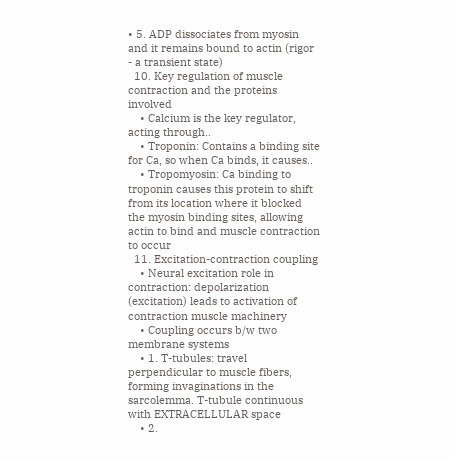• 5. ADP dissociates from myosin and it remains bound to actin (rigor - a transient state)
  10. Key regulation of muscle contraction and the proteins involved
    • Calcium is the key regulator, acting through..
    • Troponin: Contains a binding site for Ca, so when Ca binds, it causes..
    • Tropomyosin: Ca binding to troponin causes this protein to shift from its location where it blocked the myosin binding sites, allowing actin to bind and muscle contraction to occur
  11. Excitation-contraction coupling
    • Neural excitation role in contraction: depolarization (excitation) leads to activation of contraction muscle machinery
    • Coupling occurs b/w two membrane systems
    • 1. T-tubules: travel perpendicular to muscle fibers, forming invaginations in the sarcolemma. T-tubule continuous with EXTRACELLULAR space
    • 2.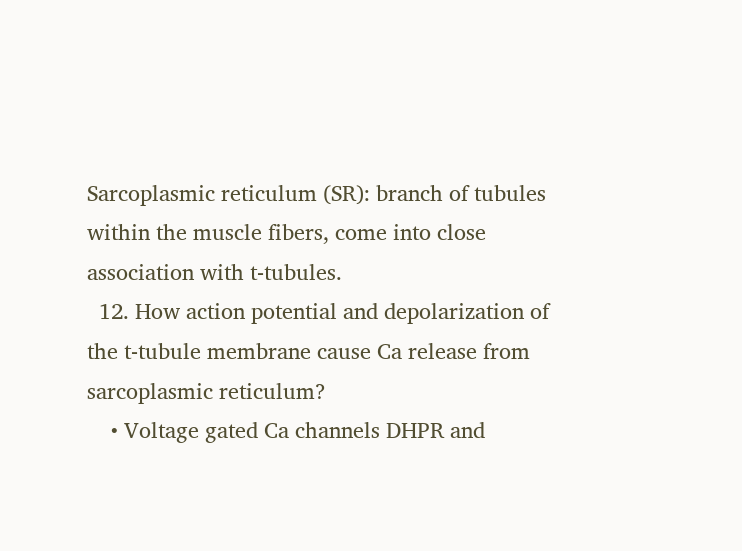Sarcoplasmic reticulum (SR): branch of tubules within the muscle fibers, come into close association with t-tubules.
  12. How action potential and depolarization of the t-tubule membrane cause Ca release from sarcoplasmic reticulum?
    • Voltage gated Ca channels DHPR and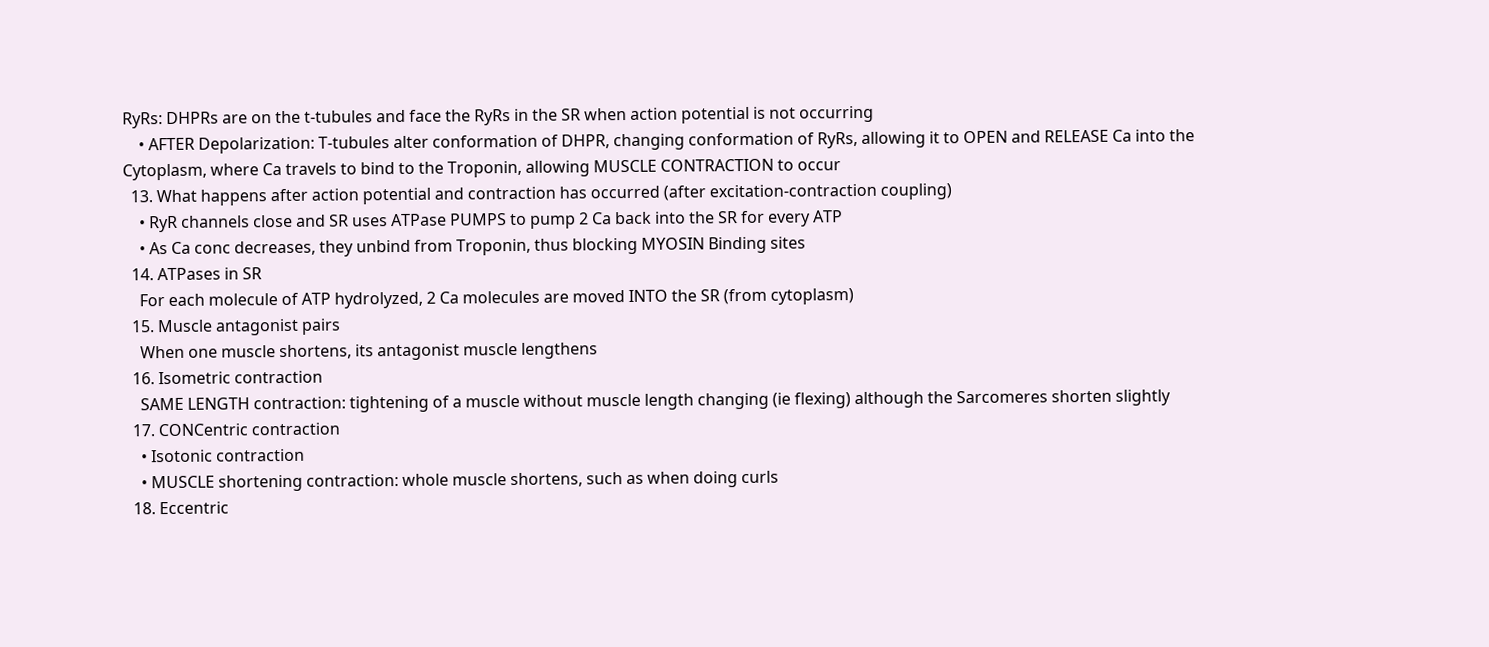RyRs: DHPRs are on the t-tubules and face the RyRs in the SR when action potential is not occurring
    • AFTER Depolarization: T-tubules alter conformation of DHPR, changing conformation of RyRs, allowing it to OPEN and RELEASE Ca into the Cytoplasm, where Ca travels to bind to the Troponin, allowing MUSCLE CONTRACTION to occur
  13. What happens after action potential and contraction has occurred (after excitation-contraction coupling)
    • RyR channels close and SR uses ATPase PUMPS to pump 2 Ca back into the SR for every ATP
    • As Ca conc decreases, they unbind from Troponin, thus blocking MYOSIN Binding sites
  14. ATPases in SR
    For each molecule of ATP hydrolyzed, 2 Ca molecules are moved INTO the SR (from cytoplasm)
  15. Muscle antagonist pairs
    When one muscle shortens, its antagonist muscle lengthens
  16. Isometric contraction
    SAME LENGTH contraction: tightening of a muscle without muscle length changing (ie flexing) although the Sarcomeres shorten slightly
  17. CONCentric contraction
    • Isotonic contraction
    • MUSCLE shortening contraction: whole muscle shortens, such as when doing curls
  18. Eccentric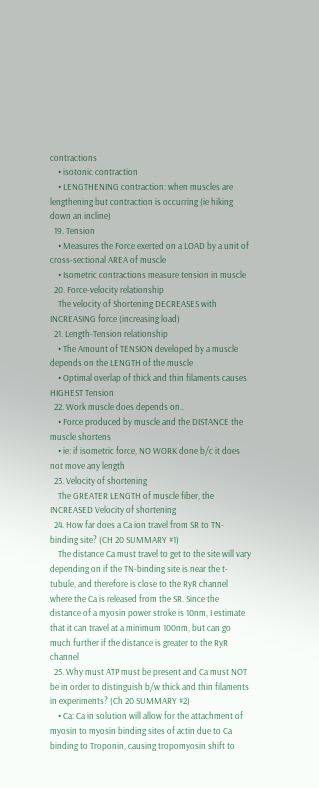contractions
    • isotonic contraction
    • LENGTHENING contraction: when muscles are lengthening but contraction is occurring (ie hiking down an incline)
  19. Tension
    • Measures the Force exerted on a LOAD by a unit of cross-sectional AREA of muscle
    • Isometric contractions measure tension in muscle
  20. Force-velocity relationship
    The velocity of Shortening DECREASES with INCREASING force (increasing load)
  21. Length-Tension relationship
    • The Amount of TENSION developed by a muscle depends on the LENGTH of the muscle
    • Optimal overlap of thick and thin filaments causes HIGHEST Tension
  22. Work muscle does depends on..
    • Force produced by muscle and the DISTANCE the muscle shortens
    • ie: if isometric force, NO WORK done b/c it does not move any length
  23. Velocity of shortening
    The GREATER LENGTH of muscle fiber, the INCREASED Velocity of shortening
  24. How far does a Ca ion travel from SR to TN-binding site? (CH 20 SUMMARY #1)
    The distance Ca must travel to get to the site will vary depending on if the TN-binding site is near the t-tubule, and therefore is close to the RyR channel where the Ca is released from the SR. Since the distance of a myosin power stroke is 10nm, I estimate that it can travel at a minimum 100nm, but can go much further if the distance is greater to the RyR channel
  25. Why must ATP must be present and Ca must NOT be in order to distinguish b/w thick and thin filaments in experiments? (Ch 20 SUMMARY #2)
    • Ca: Ca in solution will allow for the attachment of myosin to myosin binding sites of actin due to Ca binding to Troponin, causing tropomyosin shift to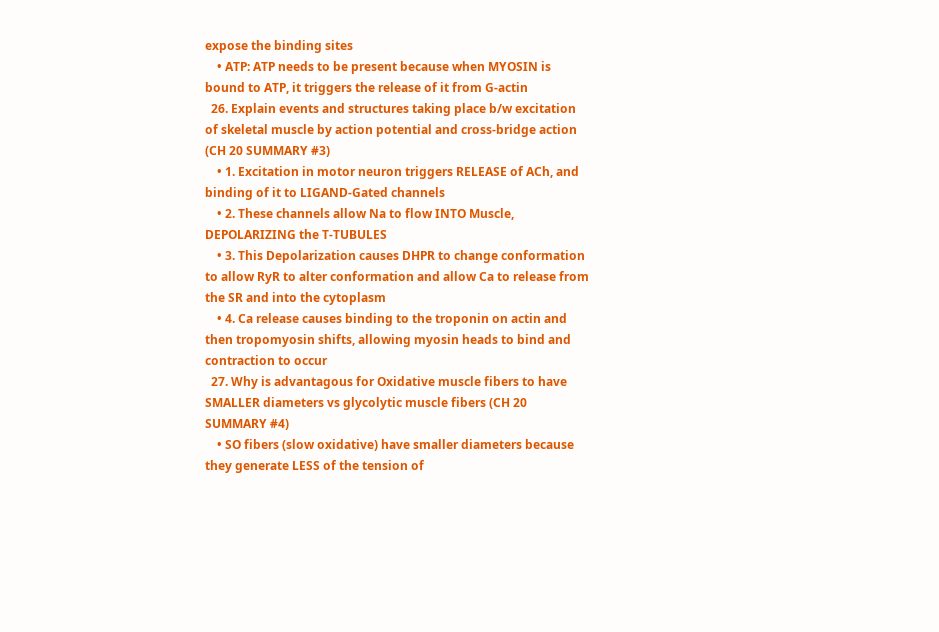expose the binding sites
    • ATP: ATP needs to be present because when MYOSIN is bound to ATP, it triggers the release of it from G-actin
  26. Explain events and structures taking place b/w excitation of skeletal muscle by action potential and cross-bridge action (CH 20 SUMMARY #3)
    • 1. Excitation in motor neuron triggers RELEASE of ACh, and binding of it to LIGAND-Gated channels
    • 2. These channels allow Na to flow INTO Muscle, DEPOLARIZING the T-TUBULES
    • 3. This Depolarization causes DHPR to change conformation to allow RyR to alter conformation and allow Ca to release from the SR and into the cytoplasm
    • 4. Ca release causes binding to the troponin on actin and then tropomyosin shifts, allowing myosin heads to bind and contraction to occur
  27. Why is advantagous for Oxidative muscle fibers to have SMALLER diameters vs glycolytic muscle fibers (CH 20 SUMMARY #4)
    • SO fibers (slow oxidative) have smaller diameters because they generate LESS of the tension of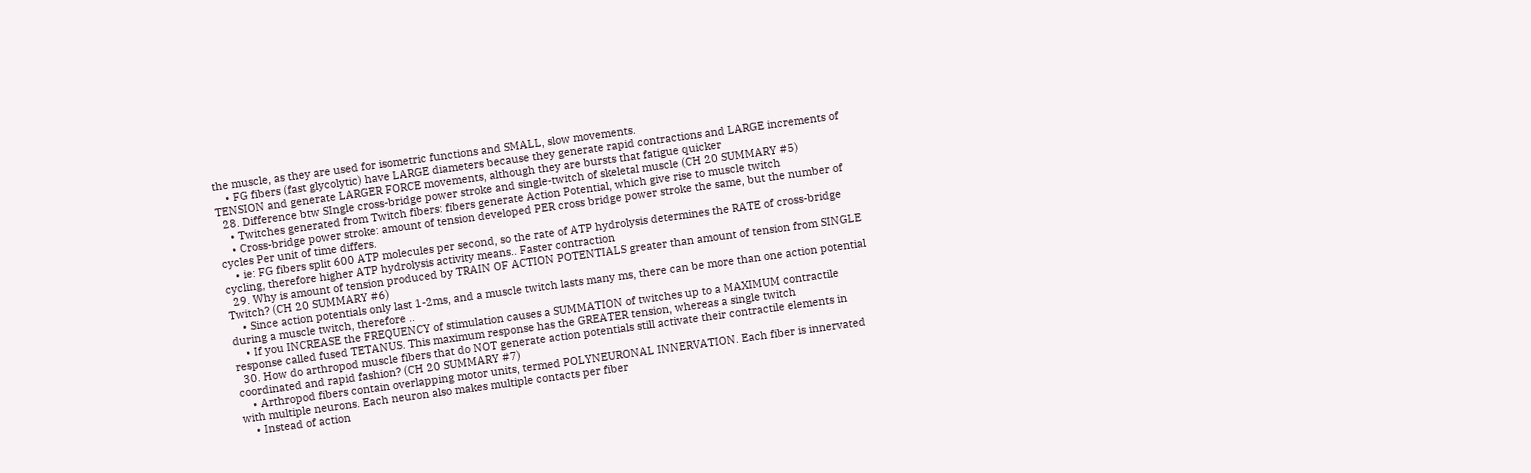the muscle, as they are used for isometric functions and SMALL, slow movements.
    • FG fibers (fast glycolytic) have LARGE diameters because they generate rapid contractions and LARGE increments of TENSION and generate LARGER FORCE movements, although they are bursts that fatigue quicker
  28. Difference btw SIngle cross-bridge power stroke and single-twitch of skeletal muscle (CH 20 SUMMARY #5)
    • Twitches generated from Twitch fibers: fibers generate Action Potential, which give rise to muscle twitch
    • Cross-bridge power stroke: amount of tension developed PER cross bridge power stroke the same, but the number of cycles Per unit of time differs.
    • ie: FG fibers split 600 ATP molecules per second, so the rate of ATP hydrolysis determines the RATE of cross-bridge cycling, therefore higher ATP hydrolysis activity means.. Faster contraction
  29. Why is amount of tension produced by TRAIN OF ACTION POTENTIALS greater than amount of tension from SINGLE Twitch? (CH 20 SUMMARY #6)
    • Since action potentials only last 1-2ms, and a muscle twitch lasts many ms, there can be more than one action potential during a muscle twitch, therefore ..
    • If you INCREASE the FREQUENCY of stimulation causes a SUMMATION of twitches up to a MAXIMUM contractile response called fused TETANUS. This maximum response has the GREATER tension, whereas a single twitch
  30. How do arthropod muscle fibers that do NOT generate action potentials still activate their contractile elements in coordinated and rapid fashion? (CH 20 SUMMARY #7)
    • Arthropod fibers contain overlapping motor units, termed POLYNEURONAL INNERVATION. Each fiber is innervated with multiple neurons. Each neuron also makes multiple contacts per fiber
    • Instead of action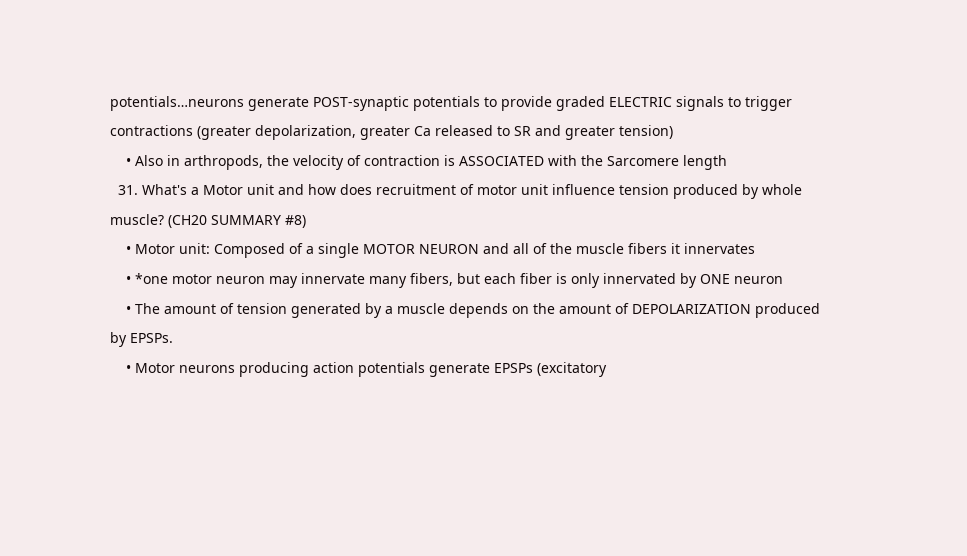potentials…neurons generate POST-synaptic potentials to provide graded ELECTRIC signals to trigger contractions (greater depolarization, greater Ca released to SR and greater tension)
    • Also in arthropods, the velocity of contraction is ASSOCIATED with the Sarcomere length
  31. What's a Motor unit and how does recruitment of motor unit influence tension produced by whole muscle? (CH20 SUMMARY #8)
    • Motor unit: Composed of a single MOTOR NEURON and all of the muscle fibers it innervates
    • *one motor neuron may innervate many fibers, but each fiber is only innervated by ONE neuron
    • The amount of tension generated by a muscle depends on the amount of DEPOLARIZATION produced by EPSPs.
    • Motor neurons producing action potentials generate EPSPs (excitatory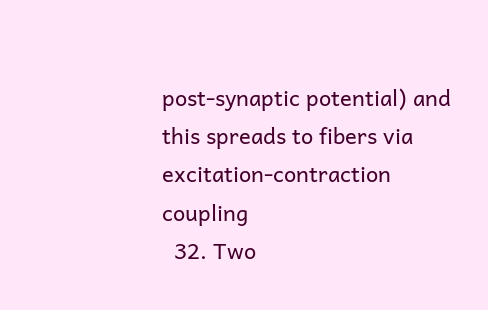post-synaptic potential) and this spreads to fibers via excitation-contraction coupling
  32. Two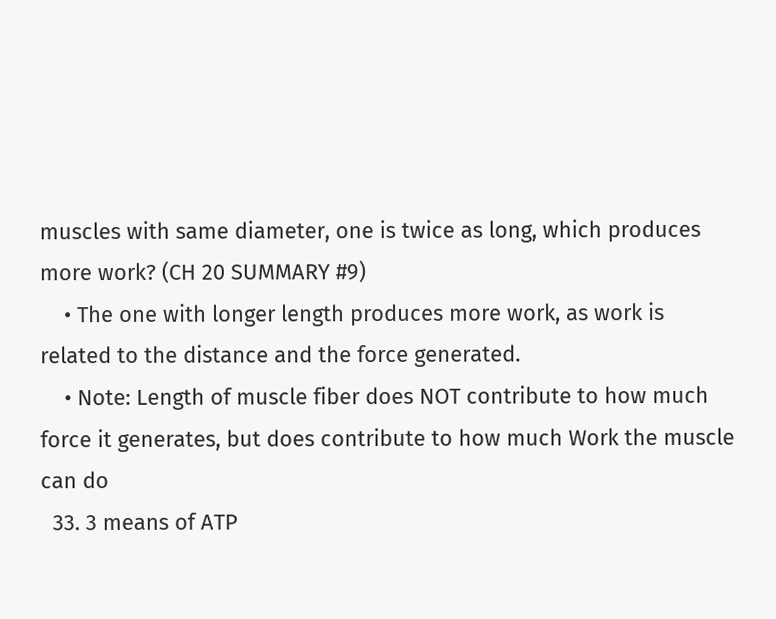muscles with same diameter, one is twice as long, which produces more work? (CH 20 SUMMARY #9)
    • The one with longer length produces more work, as work is related to the distance and the force generated.
    • Note: Length of muscle fiber does NOT contribute to how much force it generates, but does contribute to how much Work the muscle can do
  33. 3 means of ATP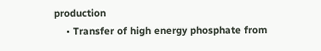production
    • Transfer of high energy phosphate from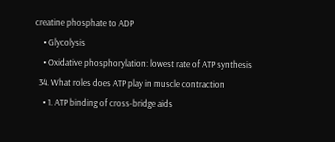creatine phosphate to ADP
    • Glycolysis
    • Oxidative phosphorylation: lowest rate of ATP synthesis
  34. What roles does ATP play in muscle contraction
    • 1. ATP binding of cross-bridge aids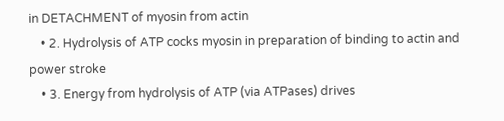in DETACHMENT of myosin from actin
    • 2. Hydrolysis of ATP cocks myosin in preparation of binding to actin and power stroke
    • 3. Energy from hydrolysis of ATP (via ATPases) drives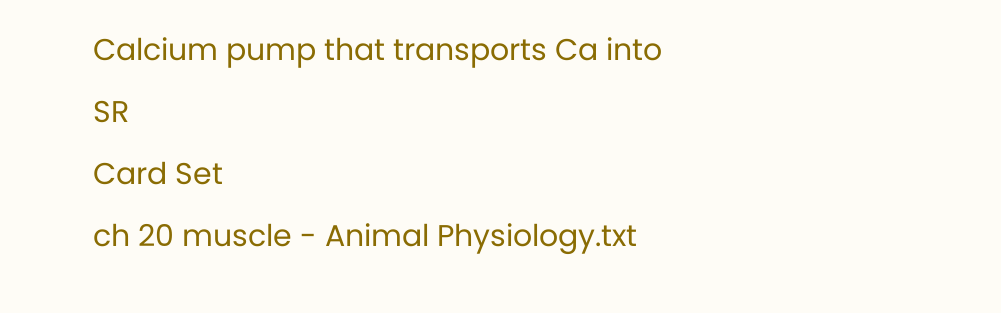Calcium pump that transports Ca into SR
Card Set
ch 20 muscle - Animal Physiology.txt